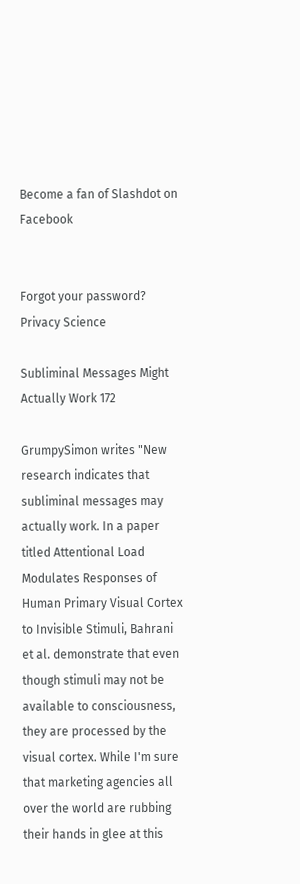Become a fan of Slashdot on Facebook


Forgot your password?
Privacy Science

Subliminal Messages Might Actually Work 172

GrumpySimon writes "New research indicates that subliminal messages may actually work. In a paper titled Attentional Load Modulates Responses of Human Primary Visual Cortex to Invisible Stimuli, Bahrani et al. demonstrate that even though stimuli may not be available to consciousness, they are processed by the visual cortex. While I'm sure that marketing agencies all over the world are rubbing their hands in glee at this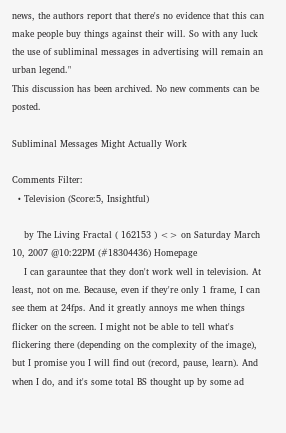news, the authors report that there's no evidence that this can make people buy things against their will. So with any luck the use of subliminal messages in advertising will remain an urban legend."
This discussion has been archived. No new comments can be posted.

Subliminal Messages Might Actually Work

Comments Filter:
  • Television (Score:5, Insightful)

    by The Living Fractal ( 162153 ) <> on Saturday March 10, 2007 @10:22PM (#18304436) Homepage
    I can garauntee that they don't work well in television. At least, not on me. Because, even if they're only 1 frame, I can see them at 24fps. And it greatly annoys me when things flicker on the screen. I might not be able to tell what's flickering there (depending on the complexity of the image), but I promise you I will find out (record, pause, learn). And when I do, and it's some total BS thought up by some ad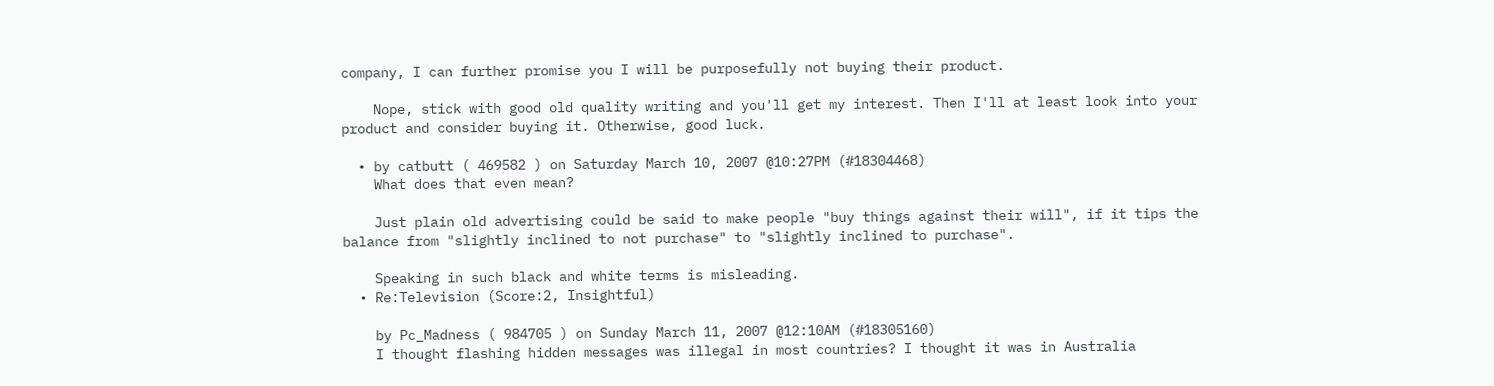company, I can further promise you I will be purposefully not buying their product.

    Nope, stick with good old quality writing and you'll get my interest. Then I'll at least look into your product and consider buying it. Otherwise, good luck.

  • by catbutt ( 469582 ) on Saturday March 10, 2007 @10:27PM (#18304468)
    What does that even mean?

    Just plain old advertising could be said to make people "buy things against their will", if it tips the balance from "slightly inclined to not purchase" to "slightly inclined to purchase".

    Speaking in such black and white terms is misleading.
  • Re:Television (Score:2, Insightful)

    by Pc_Madness ( 984705 ) on Sunday March 11, 2007 @12:10AM (#18305160)
    I thought flashing hidden messages was illegal in most countries? I thought it was in Australia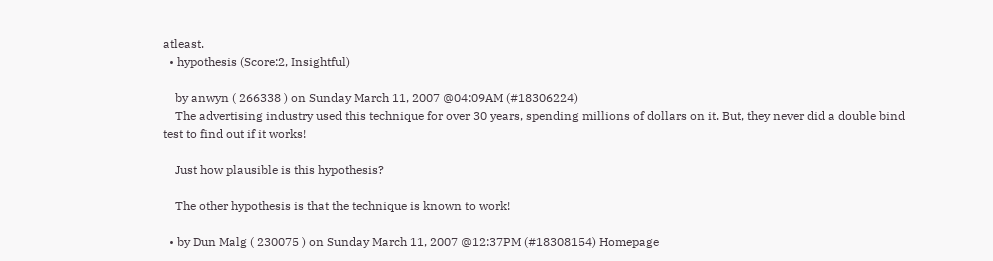atleast.
  • hypothesis (Score:2, Insightful)

    by anwyn ( 266338 ) on Sunday March 11, 2007 @04:09AM (#18306224)
    The advertising industry used this technique for over 30 years, spending millions of dollars on it. But, they never did a double bind test to find out if it works!

    Just how plausible is this hypothesis?

    The other hypothesis is that the technique is known to work!

  • by Dun Malg ( 230075 ) on Sunday March 11, 2007 @12:37PM (#18308154) Homepage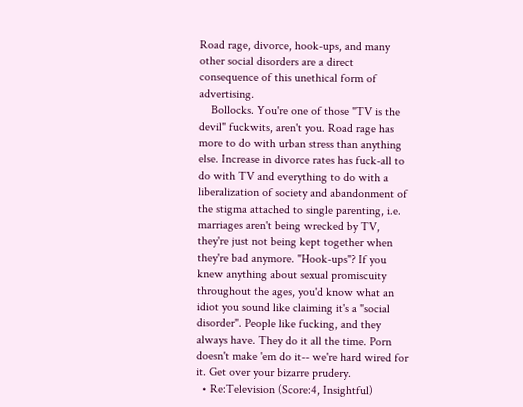Road rage, divorce, hook-ups, and many other social disorders are a direct consequence of this unethical form of advertising.
    Bollocks. You're one of those "TV is the devil" fuckwits, aren't you. Road rage has more to do with urban stress than anything else. Increase in divorce rates has fuck-all to do with TV and everything to do with a liberalization of society and abandonment of the stigma attached to single parenting, i.e. marriages aren't being wrecked by TV, they're just not being kept together when they're bad anymore. "Hook-ups"? If you knew anything about sexual promiscuity throughout the ages, you'd know what an idiot you sound like claiming it's a "social disorder". People like fucking, and they always have. They do it all the time. Porn doesn't make 'em do it-- we're hard wired for it. Get over your bizarre prudery.
  • Re:Television (Score:4, Insightful)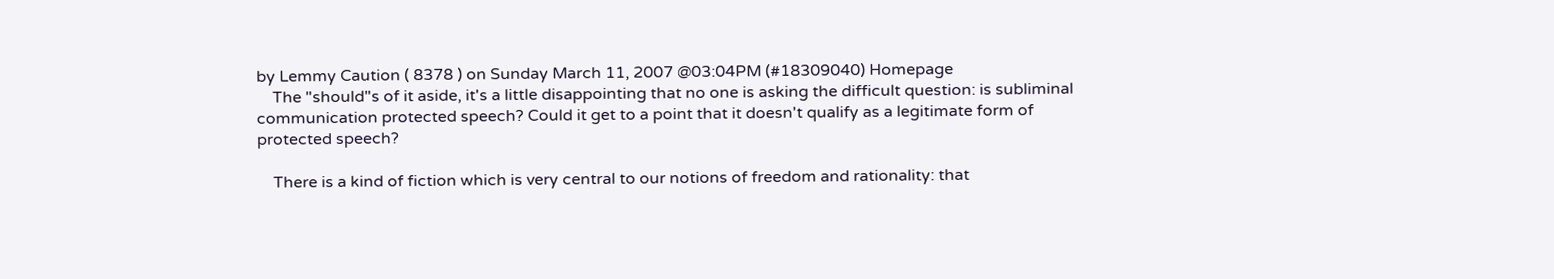by Lemmy Caution ( 8378 ) on Sunday March 11, 2007 @03:04PM (#18309040) Homepage
    The "should"s of it aside, it's a little disappointing that no one is asking the difficult question: is subliminal communication protected speech? Could it get to a point that it doesn't qualify as a legitimate form of protected speech?

    There is a kind of fiction which is very central to our notions of freedom and rationality: that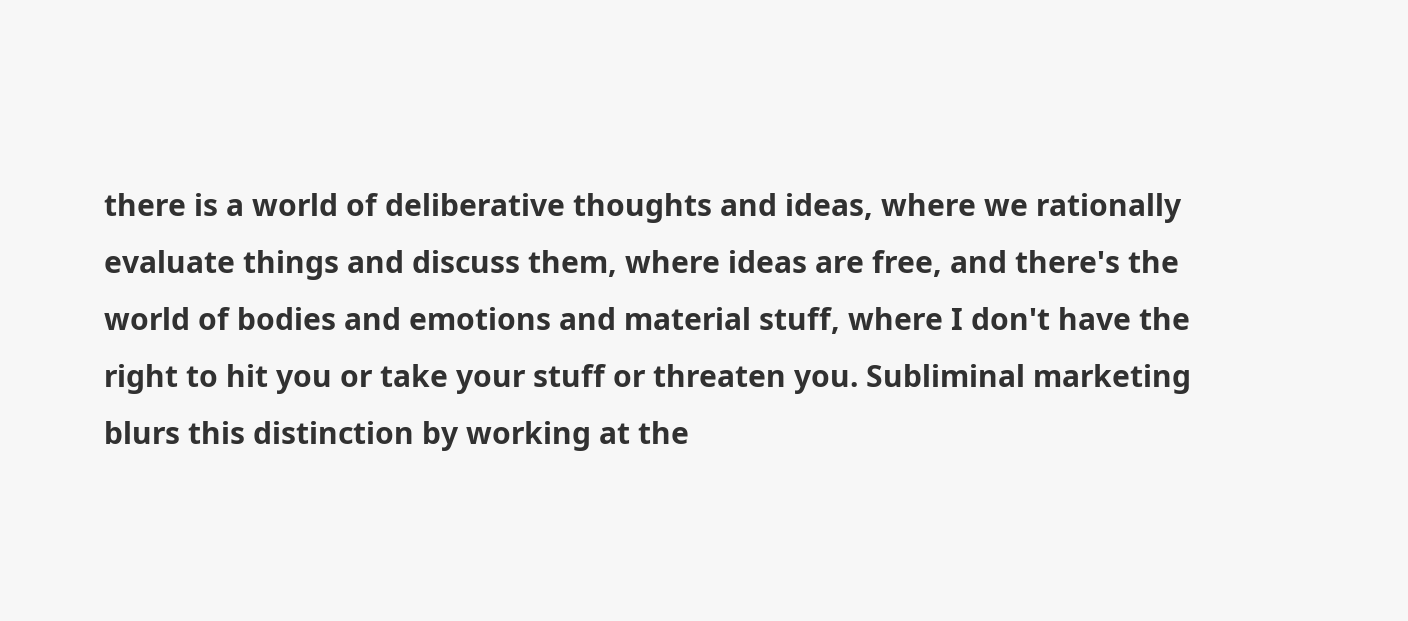there is a world of deliberative thoughts and ideas, where we rationally evaluate things and discuss them, where ideas are free, and there's the world of bodies and emotions and material stuff, where I don't have the right to hit you or take your stuff or threaten you. Subliminal marketing blurs this distinction by working at the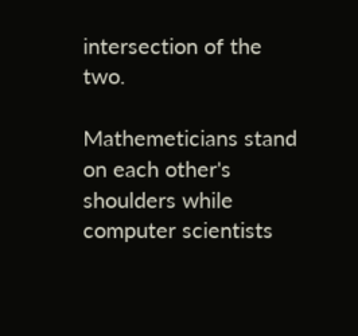intersection of the two.

Mathemeticians stand on each other's shoulders while computer scientists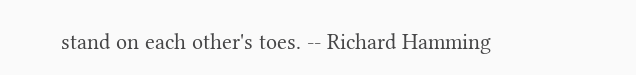stand on each other's toes. -- Richard Hamming